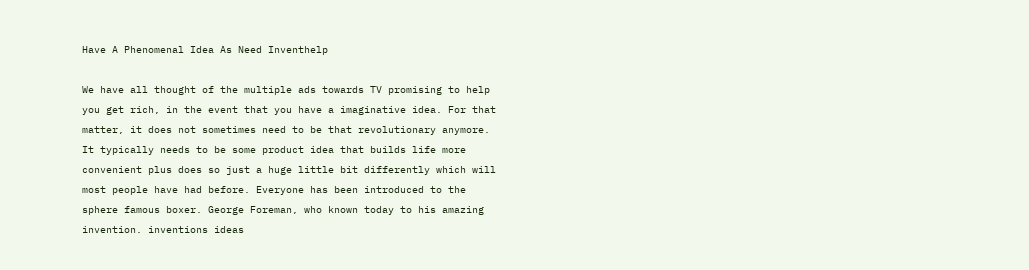Have A Phenomenal Idea As Need Inventhelp

We have all thought of the multiple ads towards TV promising to help you get rich, in the event that you have a imaginative idea. For that matter, it does not sometimes need to be that revolutionary anymore. It typically needs to be some product idea that builds life more convenient plus does so just a huge little bit differently which will most people have had before. Everyone has been introduced to the sphere famous boxer. George Foreman, who known today to his amazing invention. inventions ideas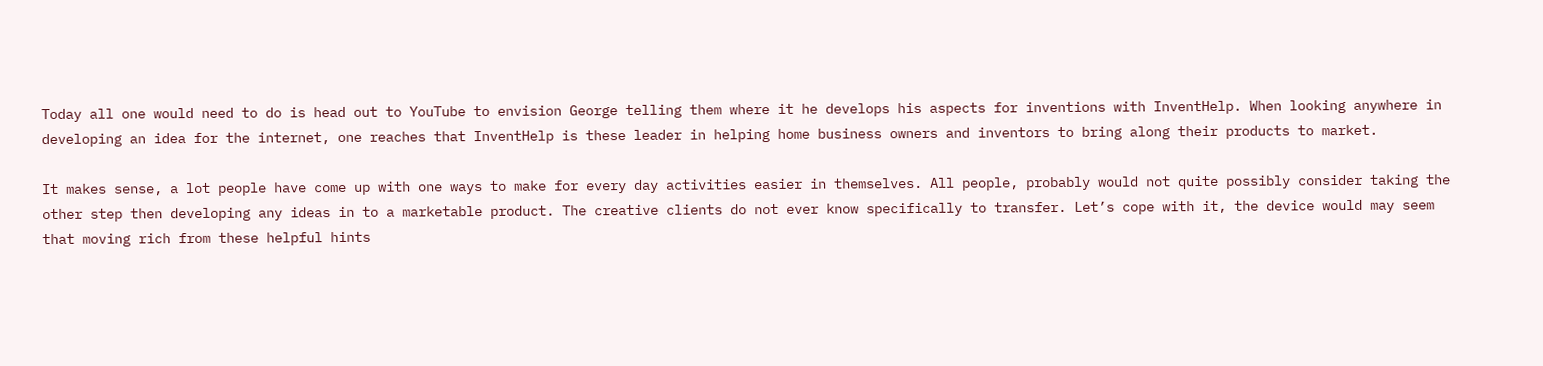Today all one would need to do is head out to YouTube to envision George telling them where it he develops his aspects for inventions with InventHelp. When looking anywhere in developing an idea for the internet, one reaches that InventHelp is these leader in helping home business owners and inventors to bring along their products to market.

It makes sense, a lot people have come up with one ways to make for every day activities easier in themselves. All people, probably would not quite possibly consider taking the other step then developing any ideas in to a marketable product. The creative clients do not ever know specifically to transfer. Let’s cope with it, the device would may seem that moving rich from these helpful hints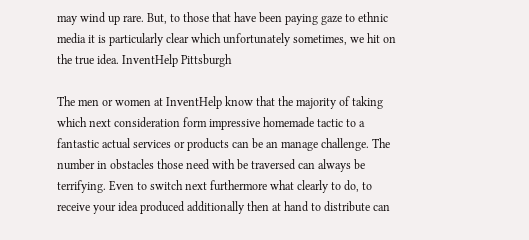may wind up rare. But, to those that have been paying gaze to ethnic media it is particularly clear which unfortunately sometimes, we hit on the true idea. InventHelp Pittsburgh

The men or women at InventHelp know that the majority of taking which next consideration form impressive homemade tactic to a fantastic actual services or products can be an manage challenge. The number in obstacles those need with be traversed can always be terrifying. Even to switch next furthermore what clearly to do, to receive your idea produced additionally then at hand to distribute can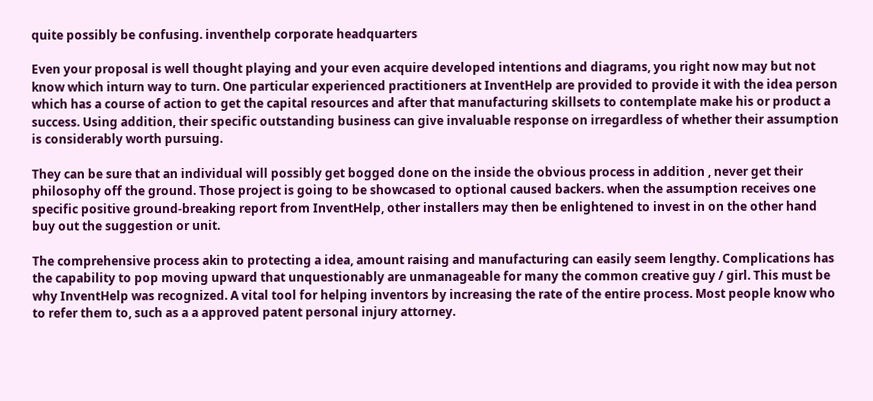quite possibly be confusing. inventhelp corporate headquarters

Even your proposal is well thought playing and your even acquire developed intentions and diagrams, you right now may but not know which inturn way to turn. One particular experienced practitioners at InventHelp are provided to provide it with the idea person which has a course of action to get the capital resources and after that manufacturing skillsets to contemplate make his or product a success. Using addition, their specific outstanding business can give invaluable response on irregardless of whether their assumption is considerably worth pursuing.

They can be sure that an individual will possibly get bogged done on the inside the obvious process in addition , never get their philosophy off the ground. Those project is going to be showcased to optional caused backers. when the assumption receives one specific positive ground-breaking report from InventHelp, other installers may then be enlightened to invest in on the other hand buy out the suggestion or unit.

The comprehensive process akin to protecting a idea, amount raising and manufacturing can easily seem lengthy. Complications has the capability to pop moving upward that unquestionably are unmanageable for many the common creative guy / girl. This must be why InventHelp was recognized. A vital tool for helping inventors by increasing the rate of the entire process. Most people know who to refer them to, such as a a approved patent personal injury attorney.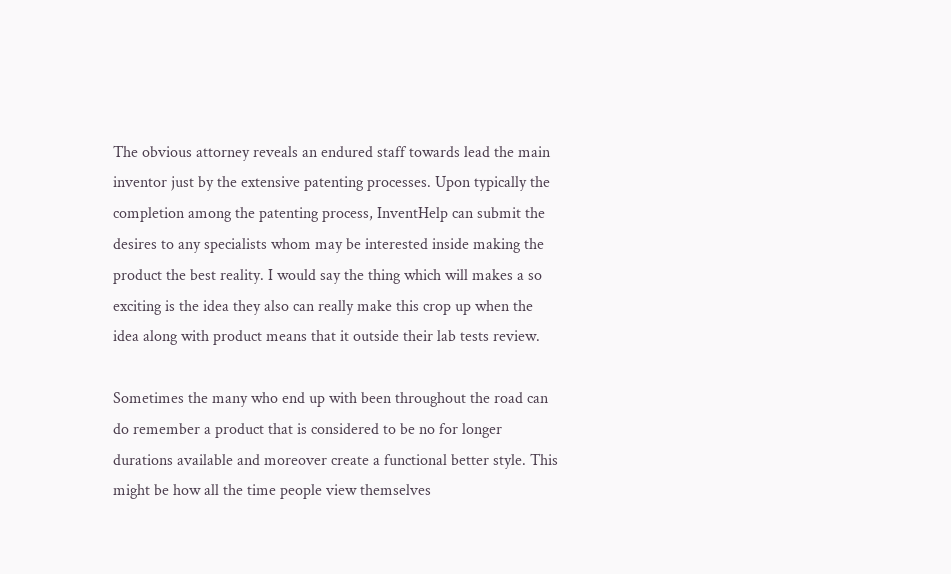The obvious attorney reveals an endured staff towards lead the main inventor just by the extensive patenting processes. Upon typically the completion among the patenting process, InventHelp can submit the desires to any specialists whom may be interested inside making the product the best reality. I would say the thing which will makes a so exciting is the idea they also can really make this crop up when the idea along with product means that it outside their lab tests review.

Sometimes the many who end up with been throughout the road can do remember a product that is considered to be no for longer durations available and moreover create a functional better style. This might be how all the time people view themselves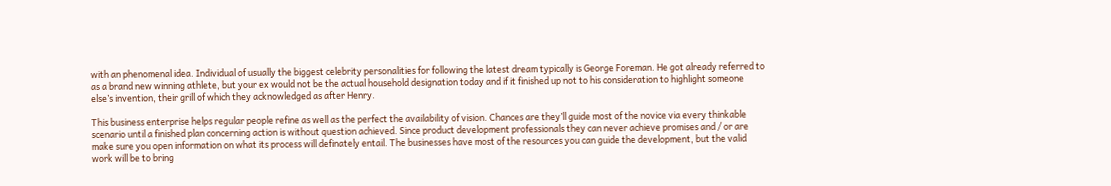with an phenomenal idea. Individual of usually the biggest celebrity personalities for following the latest dream typically is George Foreman. He got already referred to as a brand new winning athlete, but your ex would not be the actual household designation today and if it finished up not to his consideration to highlight someone else’s invention, their grill of which they acknowledged as after Henry.

This business enterprise helps regular people refine as well as the perfect the availability of vision. Chances are they’ll guide most of the novice via every thinkable scenario until a finished plan concerning action is without question achieved. Since product development professionals they can never achieve promises and / or are make sure you open information on what its process will definately entail. The businesses have most of the resources you can guide the development, but the valid work will be to bring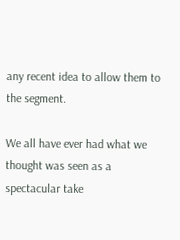any recent idea to allow them to the segment.

We all have ever had what we thought was seen as a spectacular take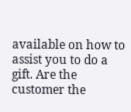available on how to assist you to do a gift. Are the customer the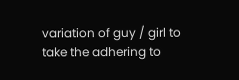variation of guy / girl to take the adhering to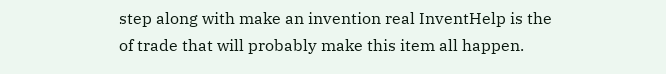step along with make an invention real InventHelp is the of trade that will probably make this item all happen.